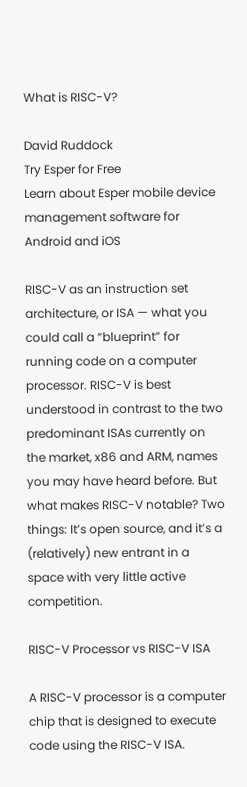What is RISC-V?

David Ruddock
Try Esper for Free
Learn about Esper mobile device management software for Android and iOS

RISC-V as an instruction set architecture, or ISA — what you could call a “blueprint” for running code on a computer processor. RISC-V is best understood in contrast to the two predominant ISAs currently on the market, x86 and ARM, names you may have heard before. But what makes RISC-V notable? Two things: It’s open source, and it’s a (relatively) new entrant in a space with very little active competition.

RISC-V Processor vs RISC-V ISA

A RISC-V processor is a computer chip that is designed to execute code using the RISC-V ISA.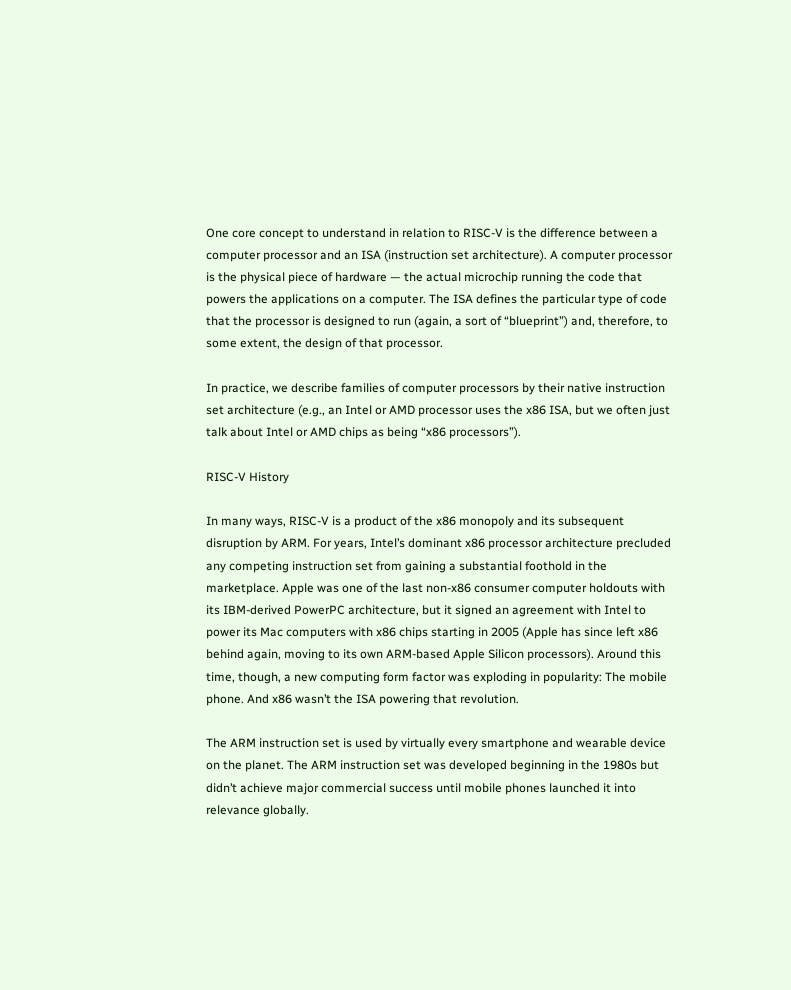One core concept to understand in relation to RISC-V is the difference between a computer processor and an ISA (instruction set architecture). A computer processor is the physical piece of hardware — the actual microchip running the code that powers the applications on a computer. The ISA defines the particular type of code that the processor is designed to run (again, a sort of “blueprint”) and, therefore, to some extent, the design of that processor.

In practice, we describe families of computer processors by their native instruction set architecture (e.g., an Intel or AMD processor uses the x86 ISA, but we often just talk about Intel or AMD chips as being “x86 processors”).

RISC-V History

In many ways, RISC-V is a product of the x86 monopoly and its subsequent disruption by ARM. For years, Intel’s dominant x86 processor architecture precluded any competing instruction set from gaining a substantial foothold in the marketplace. Apple was one of the last non-x86 consumer computer holdouts with its IBM-derived PowerPC architecture, but it signed an agreement with Intel to power its Mac computers with x86 chips starting in 2005 (Apple has since left x86 behind again, moving to its own ARM-based Apple Silicon processors). Around this time, though, a new computing form factor was exploding in popularity: The mobile phone. And x86 wasn’t the ISA powering that revolution.

The ARM instruction set is used by virtually every smartphone and wearable device on the planet. The ARM instruction set was developed beginning in the 1980s but didn’t achieve major commercial success until mobile phones launched it into relevance globally.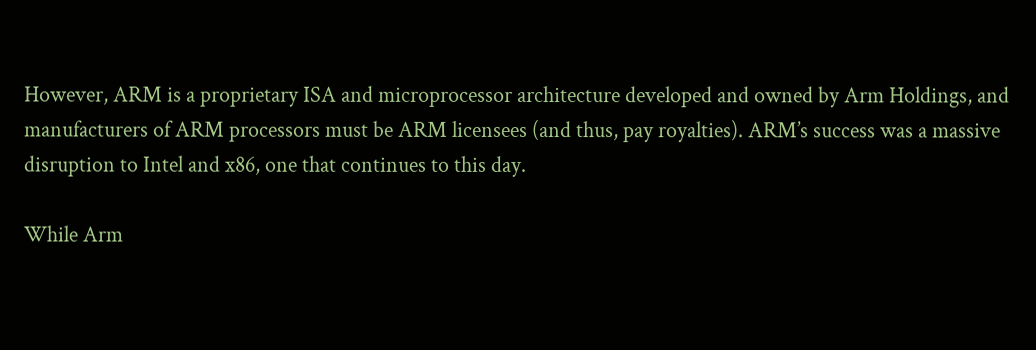However, ARM is a proprietary ISA and microprocessor architecture developed and owned by Arm Holdings, and manufacturers of ARM processors must be ARM licensees (and thus, pay royalties). ARM’s success was a massive disruption to Intel and x86, one that continues to this day.

While Arm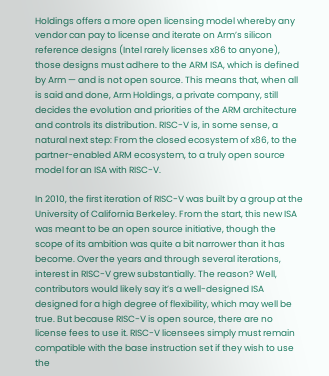Holdings offers a more open licensing model whereby any vendor can pay to license and iterate on Arm’s silicon reference designs (Intel rarely licenses x86 to anyone), those designs must adhere to the ARM ISA, which is defined by Arm — and is not open source. This means that, when all is said and done, Arm Holdings, a private company, still decides the evolution and priorities of the ARM architecture and controls its distribution. RISC-V is, in some sense, a natural next step: From the closed ecosystem of x86, to the partner-enabled ARM ecosystem, to a truly open source model for an ISA with RISC-V.

In 2010, the first iteration of RISC-V was built by a group at the University of California Berkeley. From the start, this new ISA was meant to be an open source initiative, though the scope of its ambition was quite a bit narrower than it has become. Over the years and through several iterations, interest in RISC-V grew substantially. The reason? Well, contributors would likely say it’s a well-designed ISA designed for a high degree of flexibility, which may well be true. But because RISC-V is open source, there are no license fees to use it. RISC-V licensees simply must remain compatible with the base instruction set if they wish to use the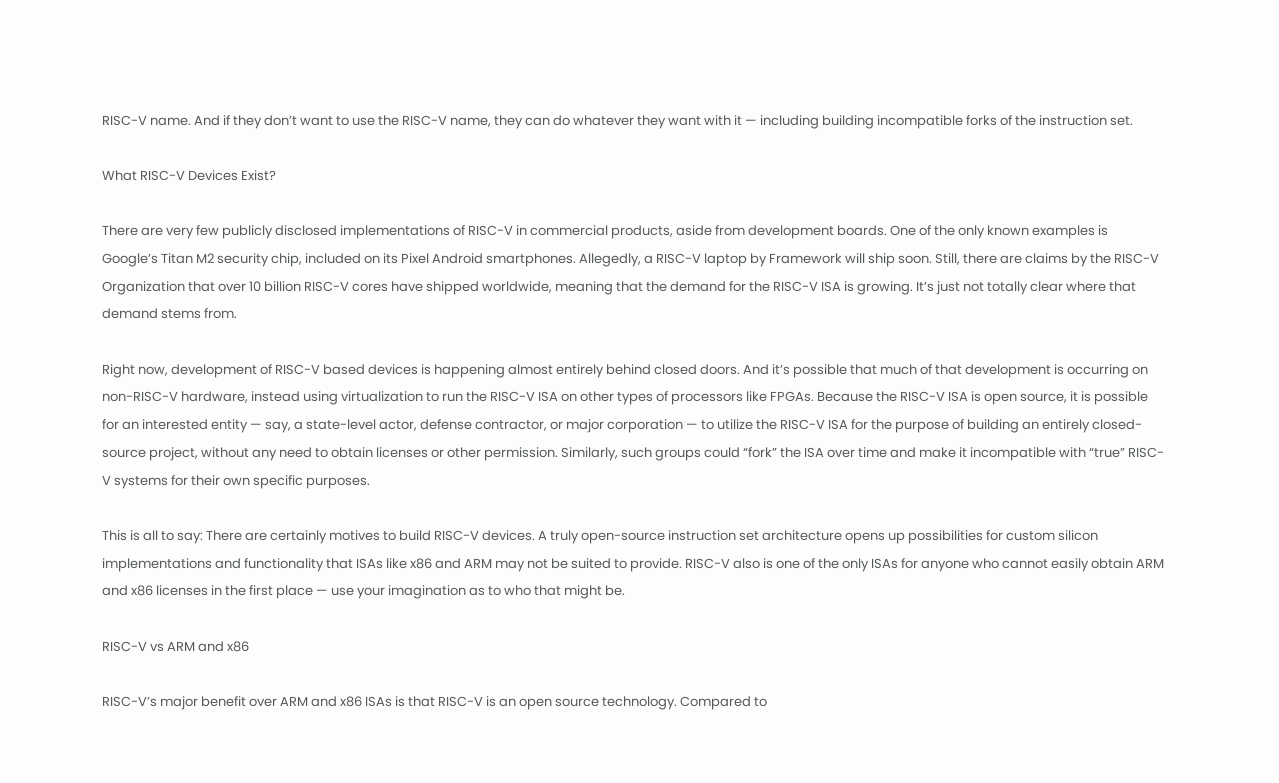RISC-V name. And if they don’t want to use the RISC-V name, they can do whatever they want with it — including building incompatible forks of the instruction set.

What RISC-V Devices Exist?

There are very few publicly disclosed implementations of RISC-V in commercial products, aside from development boards. One of the only known examples is Google’s Titan M2 security chip, included on its Pixel Android smartphones. Allegedly, a RISC-V laptop by Framework will ship soon. Still, there are claims by the RISC-V Organization that over 10 billion RISC-V cores have shipped worldwide, meaning that the demand for the RISC-V ISA is growing. It’s just not totally clear where that demand stems from.

Right now, development of RISC-V based devices is happening almost entirely behind closed doors. And it’s possible that much of that development is occurring on non-RISC-V hardware, instead using virtualization to run the RISC-V ISA on other types of processors like FPGAs. Because the RISC-V ISA is open source, it is possible for an interested entity — say, a state-level actor, defense contractor, or major corporation — to utilize the RISC-V ISA for the purpose of building an entirely closed-source project, without any need to obtain licenses or other permission. Similarly, such groups could “fork” the ISA over time and make it incompatible with “true” RISC-V systems for their own specific purposes.

This is all to say: There are certainly motives to build RISC-V devices. A truly open-source instruction set architecture opens up possibilities for custom silicon implementations and functionality that ISAs like x86 and ARM may not be suited to provide. RISC-V also is one of the only ISAs for anyone who cannot easily obtain ARM and x86 licenses in the first place — use your imagination as to who that might be.

RISC-V vs ARM and x86

RISC-V’s major benefit over ARM and x86 ISAs is that RISC-V is an open source technology. Compared to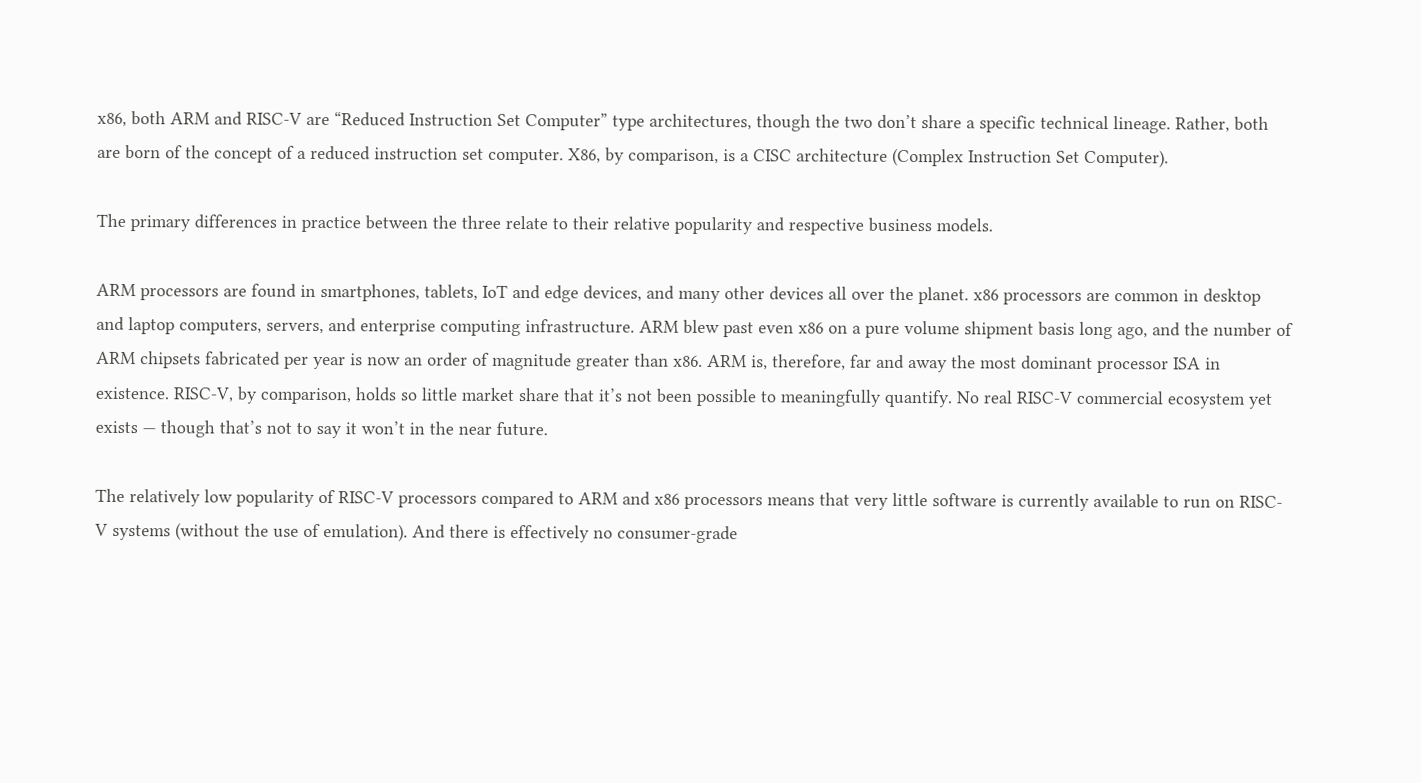x86, both ARM and RISC-V are “Reduced Instruction Set Computer” type architectures, though the two don’t share a specific technical lineage. Rather, both are born of the concept of a reduced instruction set computer. X86, by comparison, is a CISC architecture (Complex Instruction Set Computer).

The primary differences in practice between the three relate to their relative popularity and respective business models.

ARM processors are found in smartphones, tablets, IoT and edge devices, and many other devices all over the planet. x86 processors are common in desktop and laptop computers, servers, and enterprise computing infrastructure. ARM blew past even x86 on a pure volume shipment basis long ago, and the number of ARM chipsets fabricated per year is now an order of magnitude greater than x86. ARM is, therefore, far and away the most dominant processor ISA in existence. RISC-V, by comparison, holds so little market share that it’s not been possible to meaningfully quantify. No real RISC-V commercial ecosystem yet exists — though that’s not to say it won’t in the near future.

The relatively low popularity of RISC-V processors compared to ARM and x86 processors means that very little software is currently available to run on RISC-V systems (without the use of emulation). And there is effectively no consumer-grade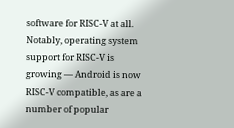software for RISC-V at all. Notably, operating system support for RISC-V is growing — Android is now RISC-V compatible, as are a number of popular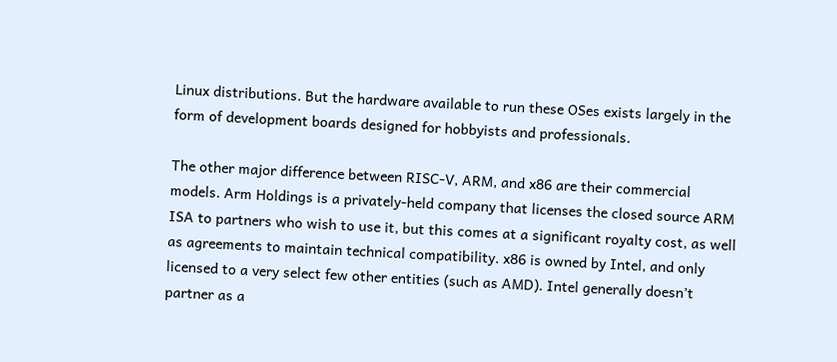Linux distributions. But the hardware available to run these OSes exists largely in the form of development boards designed for hobbyists and professionals.

The other major difference between RISC-V, ARM, and x86 are their commercial models. Arm Holdings is a privately-held company that licenses the closed source ARM ISA to partners who wish to use it, but this comes at a significant royalty cost, as well as agreements to maintain technical compatibility. x86 is owned by Intel, and only licensed to a very select few other entities (such as AMD). Intel generally doesn’t partner as a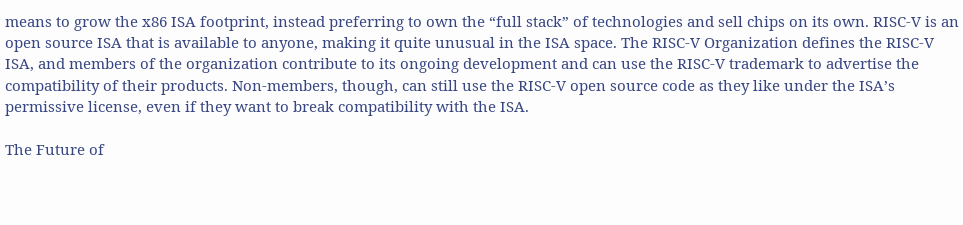means to grow the x86 ISA footprint, instead preferring to own the “full stack” of technologies and sell chips on its own. RISC-V is an open source ISA that is available to anyone, making it quite unusual in the ISA space. The RISC-V Organization defines the RISC-V ISA, and members of the organization contribute to its ongoing development and can use the RISC-V trademark to advertise the compatibility of their products. Non-members, though, can still use the RISC-V open source code as they like under the ISA’s permissive license, even if they want to break compatibility with the ISA.

The Future of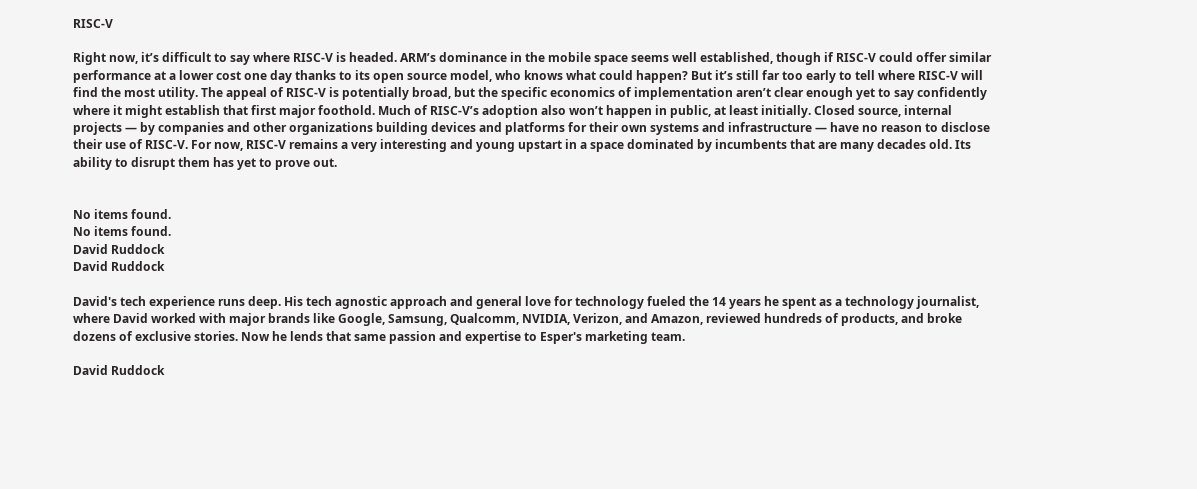RISC-V

Right now, it’s difficult to say where RISC-V is headed. ARM’s dominance in the mobile space seems well established, though if RISC-V could offer similar performance at a lower cost one day thanks to its open source model, who knows what could happen? But it’s still far too early to tell where RISC-V will find the most utility. The appeal of RISC-V is potentially broad, but the specific economics of implementation aren’t clear enough yet to say confidently where it might establish that first major foothold. Much of RISC-V’s adoption also won’t happen in public, at least initially. Closed source, internal projects — by companies and other organizations building devices and platforms for their own systems and infrastructure — have no reason to disclose their use of RISC-V. For now, RISC-V remains a very interesting and young upstart in a space dominated by incumbents that are many decades old. Its ability to disrupt them has yet to prove out.


No items found.
No items found.
David Ruddock
David Ruddock

David's tech experience runs deep. His tech agnostic approach and general love for technology fueled the 14 years he spent as a technology journalist, where David worked with major brands like Google, Samsung, Qualcomm, NVIDIA, Verizon, and Amazon, reviewed hundreds of products, and broke dozens of exclusive stories. Now he lends that same passion and expertise to Esper's marketing team.

David Ruddock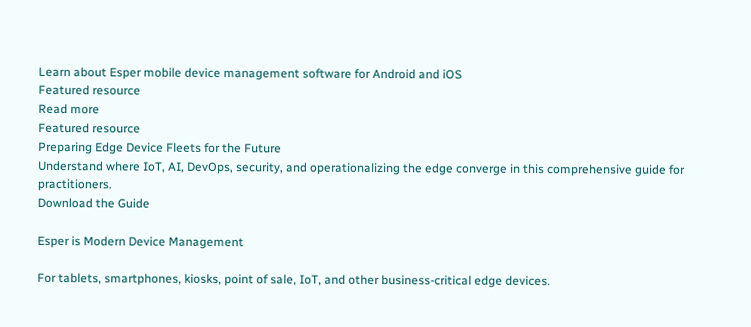Learn about Esper mobile device management software for Android and iOS
Featured resource
Read more
Featured resource
Preparing Edge Device Fleets for the Future
Understand where IoT, AI, DevOps, security, and operationalizing the edge converge in this comprehensive guide for practitioners.
Download the Guide

Esper is Modern Device Management

For tablets, smartphones, kiosks, point of sale, IoT, and other business-critical edge devices.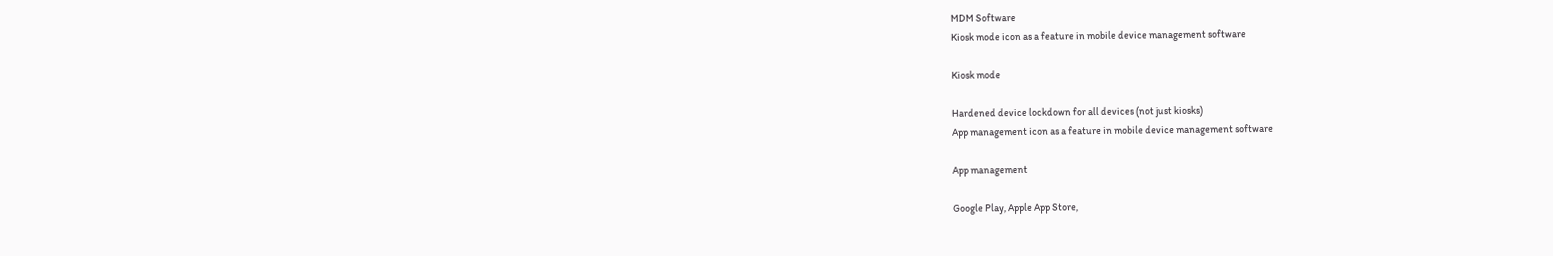MDM Software
Kiosk mode icon as a feature in mobile device management software

Kiosk mode

Hardened device lockdown for all devices (not just kiosks)
App management icon as a feature in mobile device management software

App management

Google Play, Apple App Store,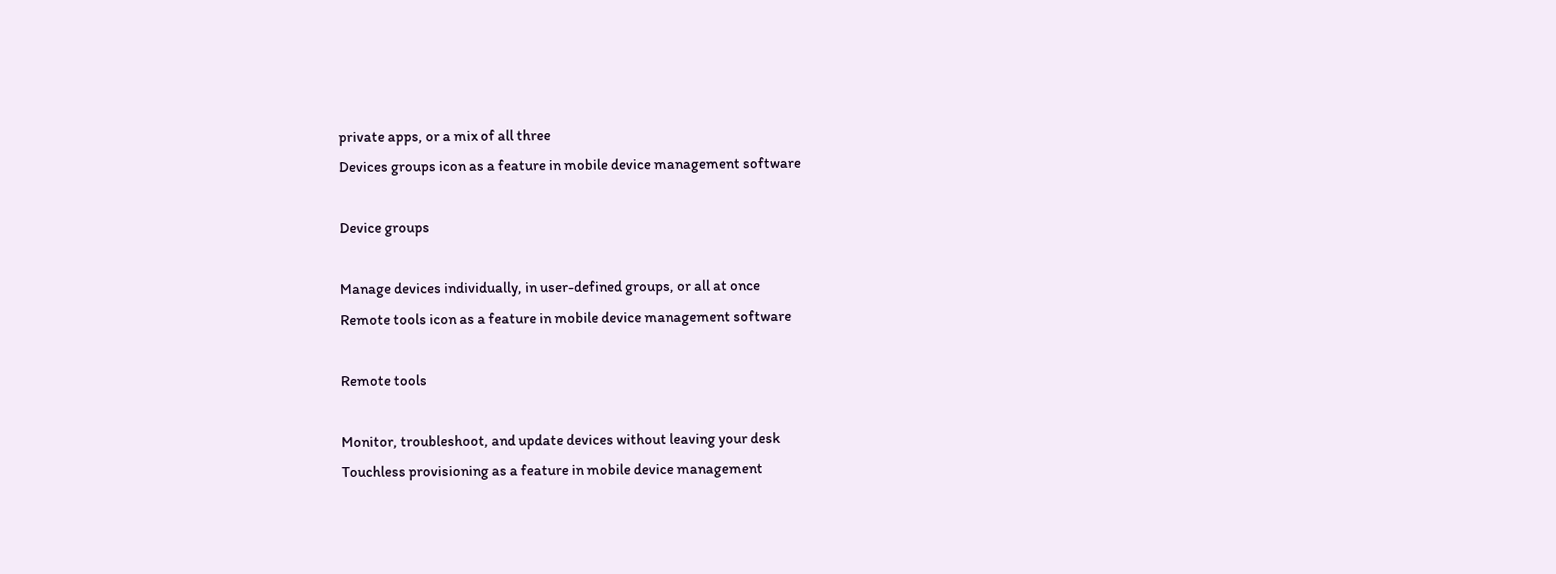private apps, or a mix of all three
Devices groups icon as a feature in mobile device management software

Device groups

Manage devices individually, in user-defined groups, or all at once
Remote tools icon as a feature in mobile device management software

Remote tools

Monitor, troubleshoot, and update devices without leaving your desk
Touchless provisioning as a feature in mobile device management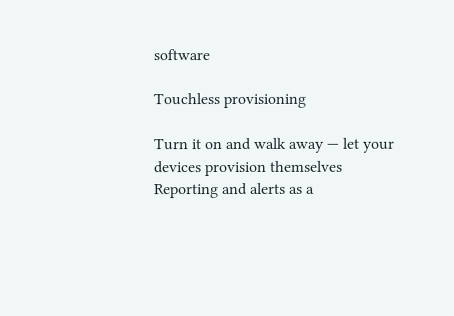software

Touchless provisioning

Turn it on and walk away — let your devices provision themselves
Reporting and alerts as a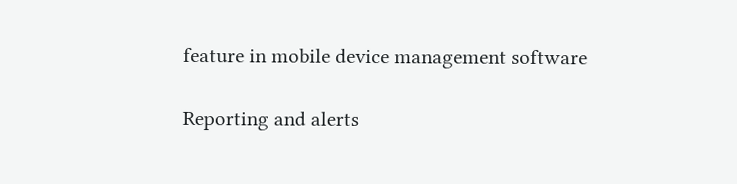feature in mobile device management software

Reporting and alerts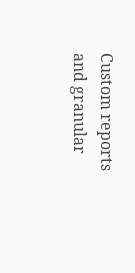Custom reports and granular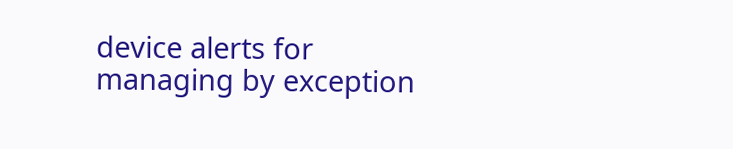device alerts for managing by exception